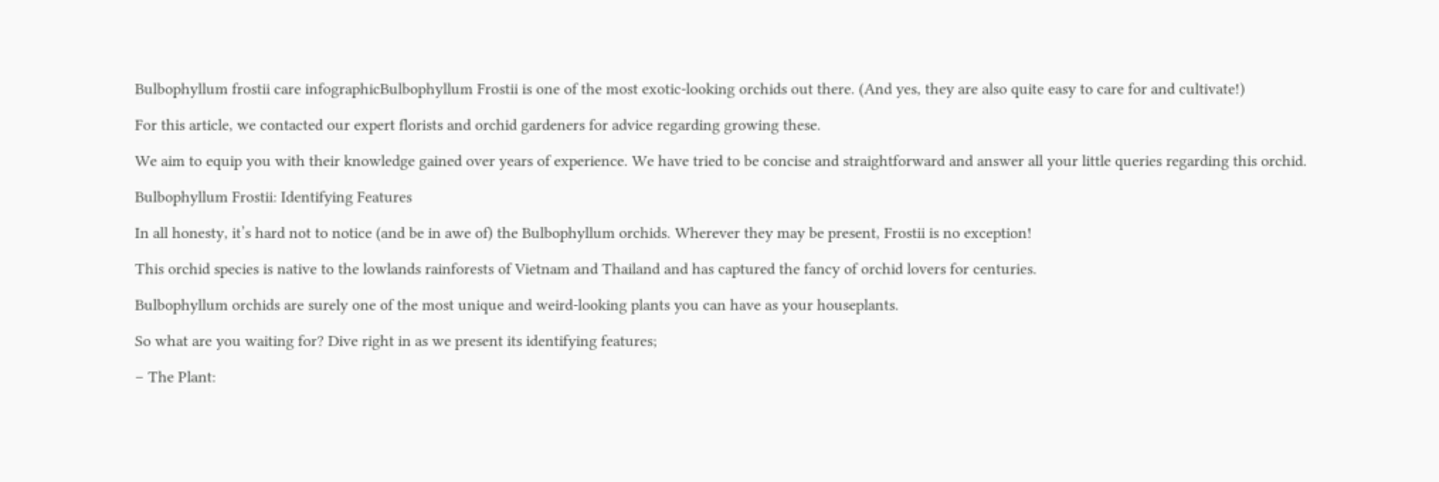Bulbophyllum frostii care infographicBulbophyllum Frostii is one of the most exotic-looking orchids out there. (And yes, they are also quite easy to care for and cultivate!)

For this article, we contacted our expert florists and orchid gardeners for advice regarding growing these.

We aim to equip you with their knowledge gained over years of experience. We have tried to be concise and straightforward and answer all your little queries regarding this orchid.

Bulbophyllum Frostii: Identifying Features

In all honesty, it’s hard not to notice (and be in awe of) the Bulbophyllum orchids. Wherever they may be present, Frostii is no exception!

This orchid species is native to the lowlands rainforests of Vietnam and Thailand and has captured the fancy of orchid lovers for centuries.

Bulbophyllum orchids are surely one of the most unique and weird-looking plants you can have as your houseplants.

So what are you waiting for? Dive right in as we present its identifying features;

– The Plant: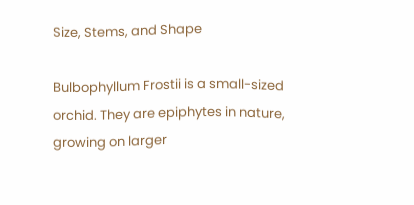Size, Stems, and Shape

Bulbophyllum Frostii is a small-sized orchid. They are epiphytes in nature, growing on larger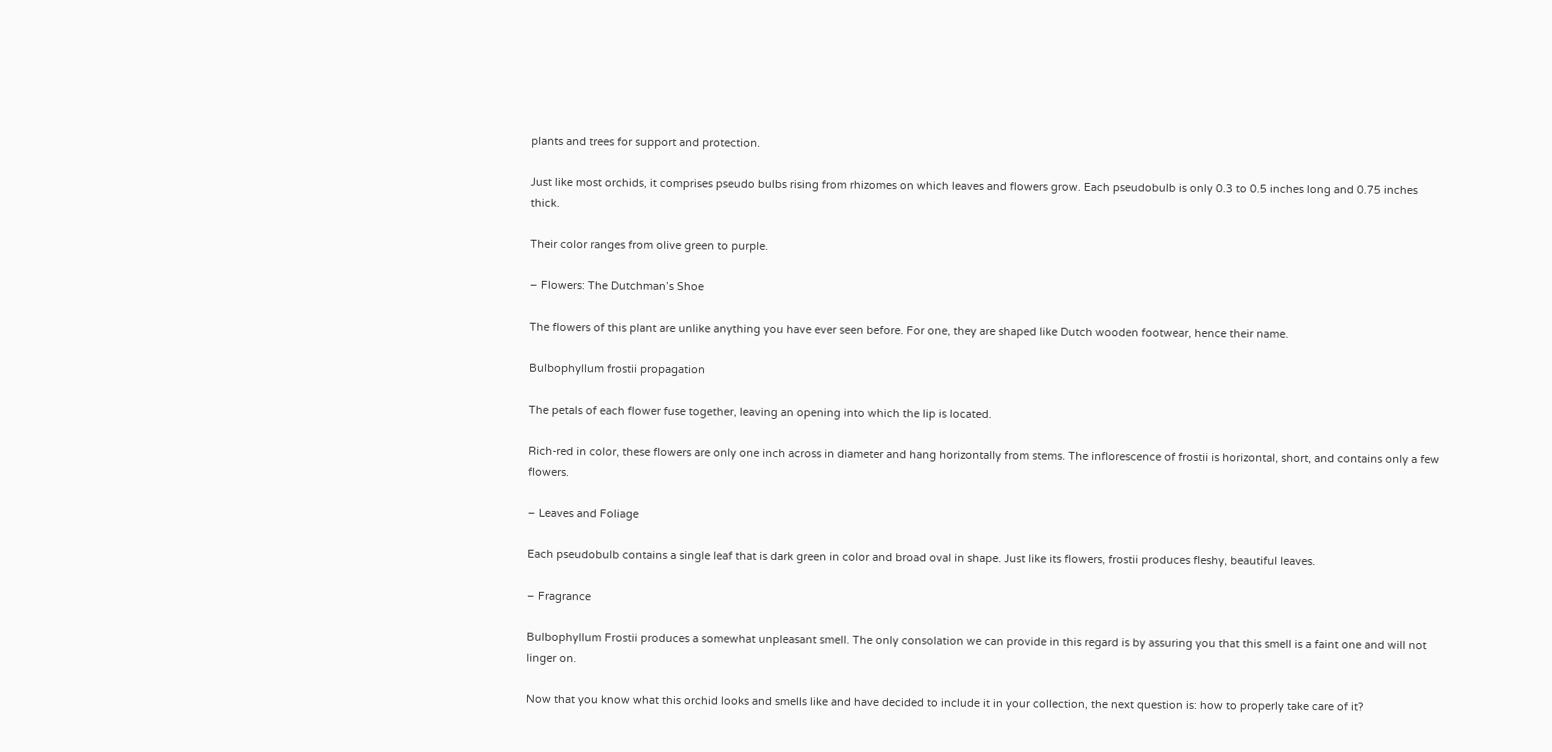plants and trees for support and protection.

Just like most orchids, it comprises pseudo bulbs rising from rhizomes on which leaves and flowers grow. Each pseudobulb is only 0.3 to 0.5 inches long and 0.75 inches thick.

Their color ranges from olive green to purple.

– Flowers: The Dutchman’s Shoe

The flowers of this plant are unlike anything you have ever seen before. For one, they are shaped like Dutch wooden footwear, hence their name.

Bulbophyllum frostii propagation

The petals of each flower fuse together, leaving an opening into which the lip is located.

Rich-red in color, these flowers are only one inch across in diameter and hang horizontally from stems. The inflorescence of frostii is horizontal, short, and contains only a few flowers.

– Leaves and Foliage

Each pseudobulb contains a single leaf that is dark green in color and broad oval in shape. Just like its flowers, frostii produces fleshy, beautiful leaves.

– Fragrance

Bulbophyllum Frostii produces a somewhat unpleasant smell. The only consolation we can provide in this regard is by assuring you that this smell is a faint one and will not linger on.

Now that you know what this orchid looks and smells like and have decided to include it in your collection, the next question is: how to properly take care of it?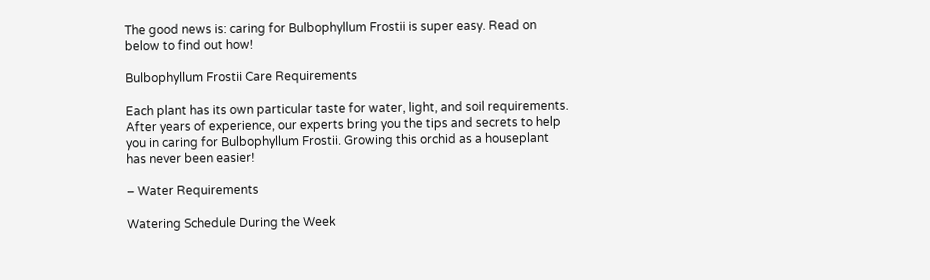The good news is: caring for Bulbophyllum Frostii is super easy. Read on below to find out how!

Bulbophyllum Frostii Care Requirements

Each plant has its own particular taste for water, light, and soil requirements. After years of experience, our experts bring you the tips and secrets to help you in caring for Bulbophyllum Frostii. Growing this orchid as a houseplant has never been easier!

– Water Requirements

Watering Schedule During the Week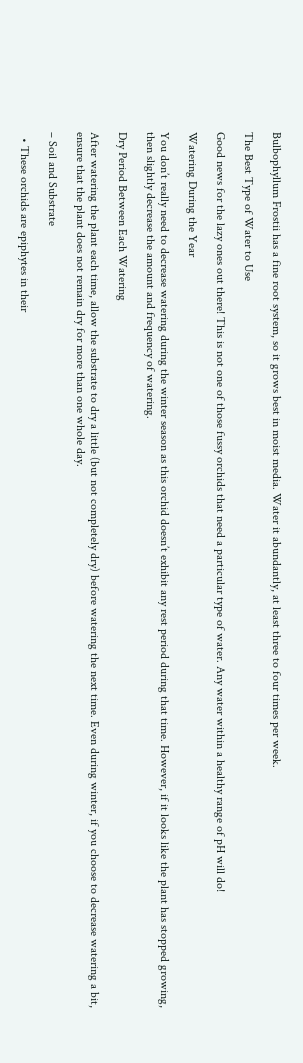Bulbophyllum Frostii has a fine root system, so it grows best in moist media. Water it abundantly, at least three to four times per week.

The Best Type of Water to Use

Good news for the lazy ones out there! This is not one of those fussy orchids that need a particular type of water. Any water within a healthy range of pH will do!

Watering During the Year

You don’t really need to decrease watering during the winter season as this orchid doesn’t exhibit any rest period during that time. However, if it looks like the plant has stopped growing, then slightly decrease the amount and frequency of watering.

Dry Period Between Each Watering

After watering the plant each time, allow the substrate to dry a little (but not completely dry) before watering the next time. Even during winter, if you choose to decrease watering a bit, ensure that the plant does not remain dry for more than one whole day.

– Soil and Substrate

  • These orchids are epiphytes in their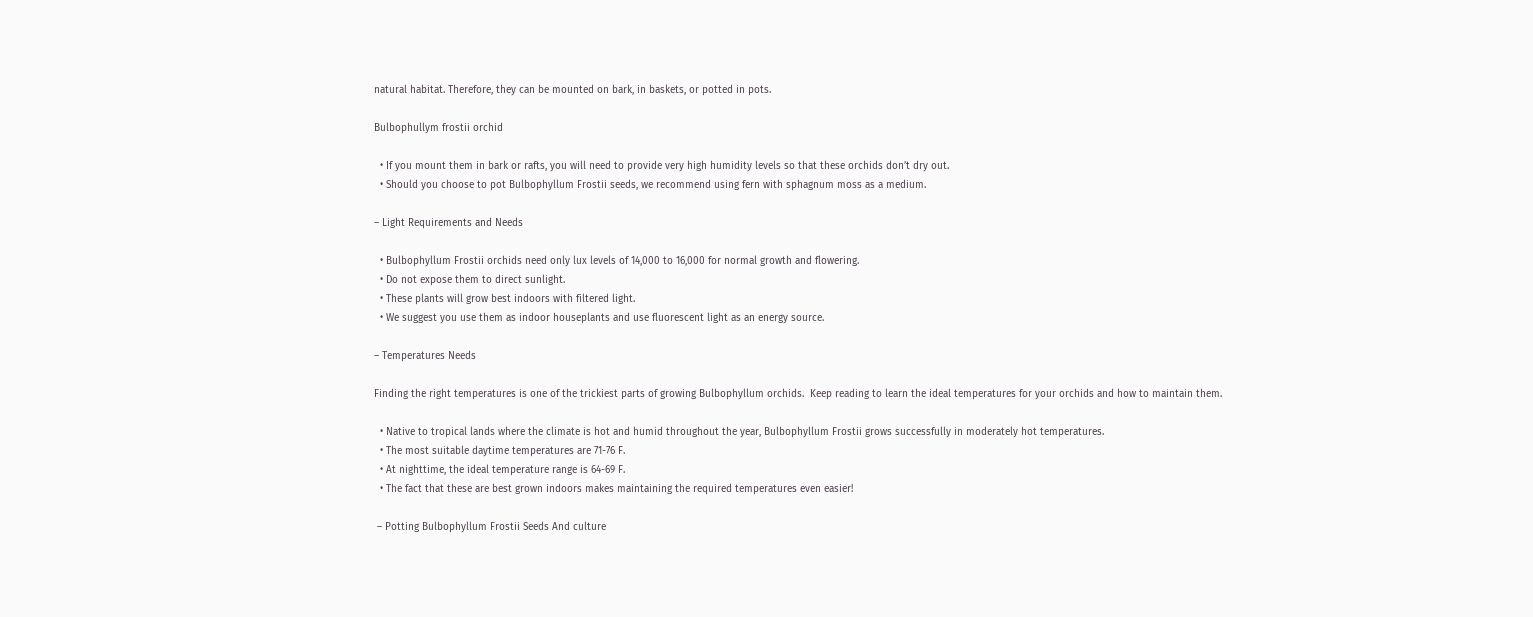natural habitat. Therefore, they can be mounted on bark, in baskets, or potted in pots.

Bulbophullym frostii orchid

  • If you mount them in bark or rafts, you will need to provide very high humidity levels so that these orchids don’t dry out.
  • Should you choose to pot Bulbophyllum Frostii seeds, we recommend using fern with sphagnum moss as a medium.

– Light Requirements and Needs

  • Bulbophyllum Frostii orchids need only lux levels of 14,000 to 16,000 for normal growth and flowering.
  • Do not expose them to direct sunlight.
  • These plants will grow best indoors with filtered light.
  • We suggest you use them as indoor houseplants and use fluorescent light as an energy source.

– Temperatures Needs

Finding the right temperatures is one of the trickiest parts of growing Bulbophyllum orchids.  Keep reading to learn the ideal temperatures for your orchids and how to maintain them.

  • Native to tropical lands where the climate is hot and humid throughout the year, Bulbophyllum Frostii grows successfully in moderately hot temperatures.
  • The most suitable daytime temperatures are 71-76 F.
  • At nighttime, the ideal temperature range is 64-69 F.
  • The fact that these are best grown indoors makes maintaining the required temperatures even easier!

 – Potting Bulbophyllum Frostii Seeds And culture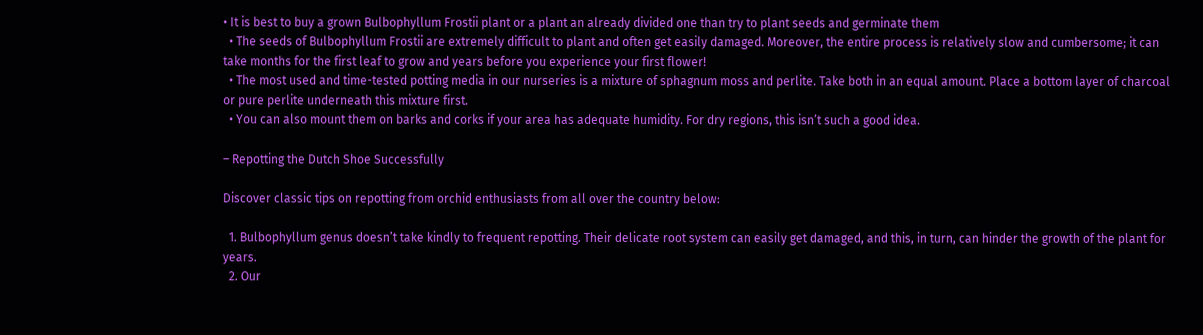• It is best to buy a grown Bulbophyllum Frostii plant or a plant an already divided one than try to plant seeds and germinate them
  • The seeds of Bulbophyllum Frostii are extremely difficult to plant and often get easily damaged. Moreover, the entire process is relatively slow and cumbersome; it can take months for the first leaf to grow and years before you experience your first flower!
  • The most used and time-tested potting media in our nurseries is a mixture of sphagnum moss and perlite. Take both in an equal amount. Place a bottom layer of charcoal or pure perlite underneath this mixture first.
  • You can also mount them on barks and corks if your area has adequate humidity. For dry regions, this isn’t such a good idea.

– Repotting the Dutch Shoe Successfully

Discover classic tips on repotting from orchid enthusiasts from all over the country below:

  1. Bulbophyllum genus doesn’t take kindly to frequent repotting. Their delicate root system can easily get damaged, and this, in turn, can hinder the growth of the plant for years.
  2. Our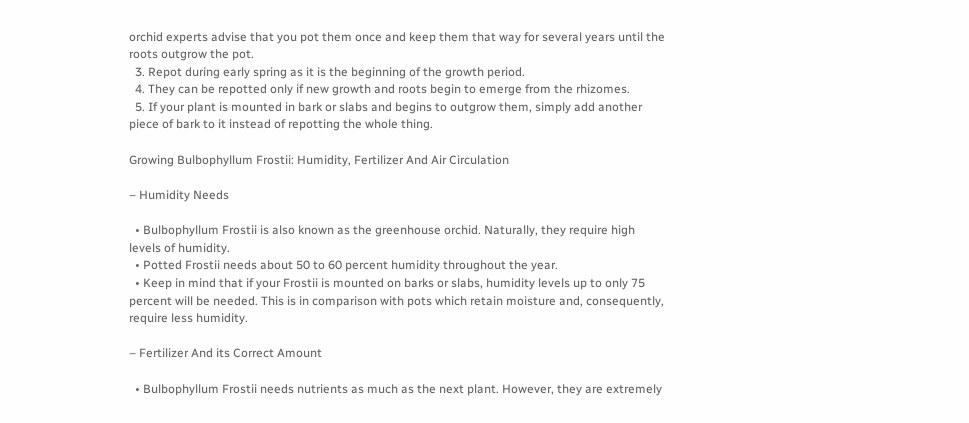orchid experts advise that you pot them once and keep them that way for several years until the roots outgrow the pot.
  3. Repot during early spring as it is the beginning of the growth period.
  4. They can be repotted only if new growth and roots begin to emerge from the rhizomes.
  5. If your plant is mounted in bark or slabs and begins to outgrow them, simply add another piece of bark to it instead of repotting the whole thing.

Growing Bulbophyllum Frostii: Humidity, Fertilizer And Air Circulation

– Humidity Needs

  • Bulbophyllum Frostii is also known as the greenhouse orchid. Naturally, they require high levels of humidity.
  • Potted Frostii needs about 50 to 60 percent humidity throughout the year.
  • Keep in mind that if your Frostii is mounted on barks or slabs, humidity levels up to only 75 percent will be needed. This is in comparison with pots which retain moisture and, consequently, require less humidity.

– Fertilizer And its Correct Amount

  • Bulbophyllum Frostii needs nutrients as much as the next plant. However, they are extremely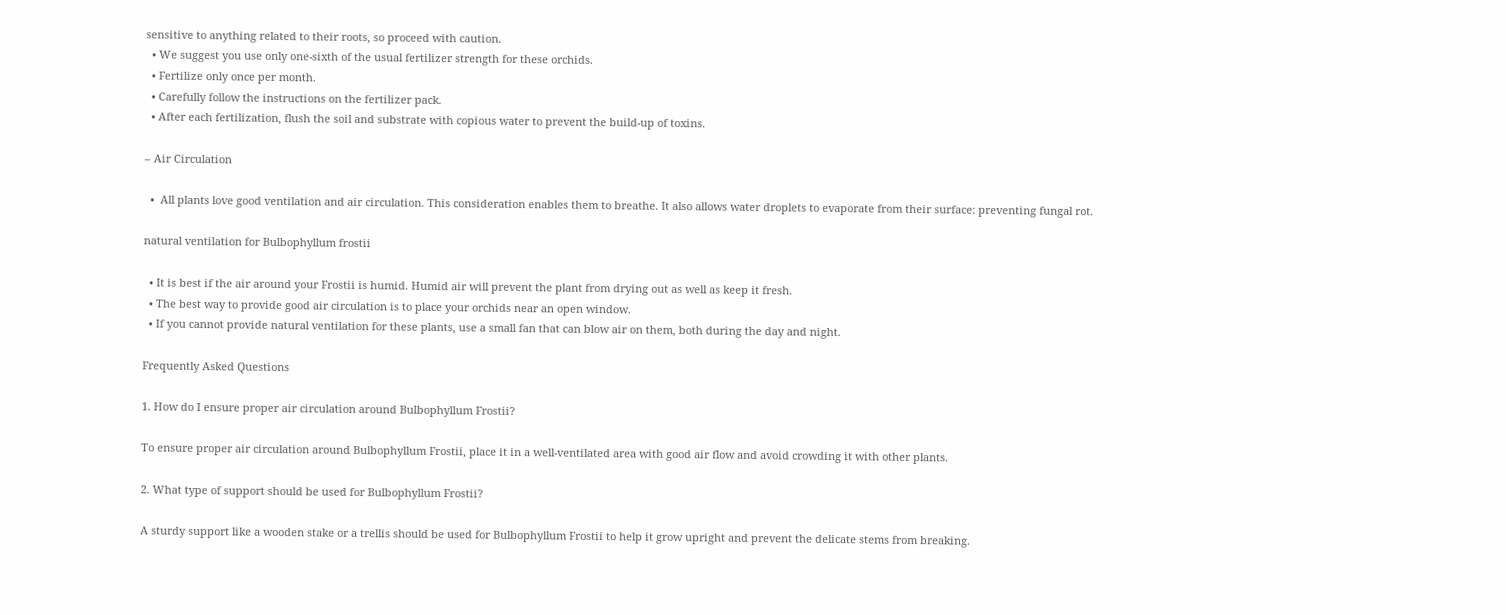sensitive to anything related to their roots, so proceed with caution.
  • We suggest you use only one-sixth of the usual fertilizer strength for these orchids.
  • Fertilize only once per month.
  • Carefully follow the instructions on the fertilizer pack.
  • After each fertilization, flush the soil and substrate with copious water to prevent the build-up of toxins.

– Air Circulation

  •  All plants love good ventilation and air circulation. This consideration enables them to breathe. It also allows water droplets to evaporate from their surface: preventing fungal rot.

natural ventilation for Bulbophyllum frostii

  • It is best if the air around your Frostii is humid. Humid air will prevent the plant from drying out as well as keep it fresh.
  • The best way to provide good air circulation is to place your orchids near an open window.
  • If you cannot provide natural ventilation for these plants, use a small fan that can blow air on them, both during the day and night.

Frequently Asked Questions

1. How do I ensure proper air circulation around Bulbophyllum Frostii?

To ensure proper air circulation around Bulbophyllum Frostii, place it in a well-ventilated area with good air flow and avoid crowding it with other plants.

2. What type of support should be used for Bulbophyllum Frostii?

A sturdy support like a wooden stake or a trellis should be used for Bulbophyllum Frostii to help it grow upright and prevent the delicate stems from breaking.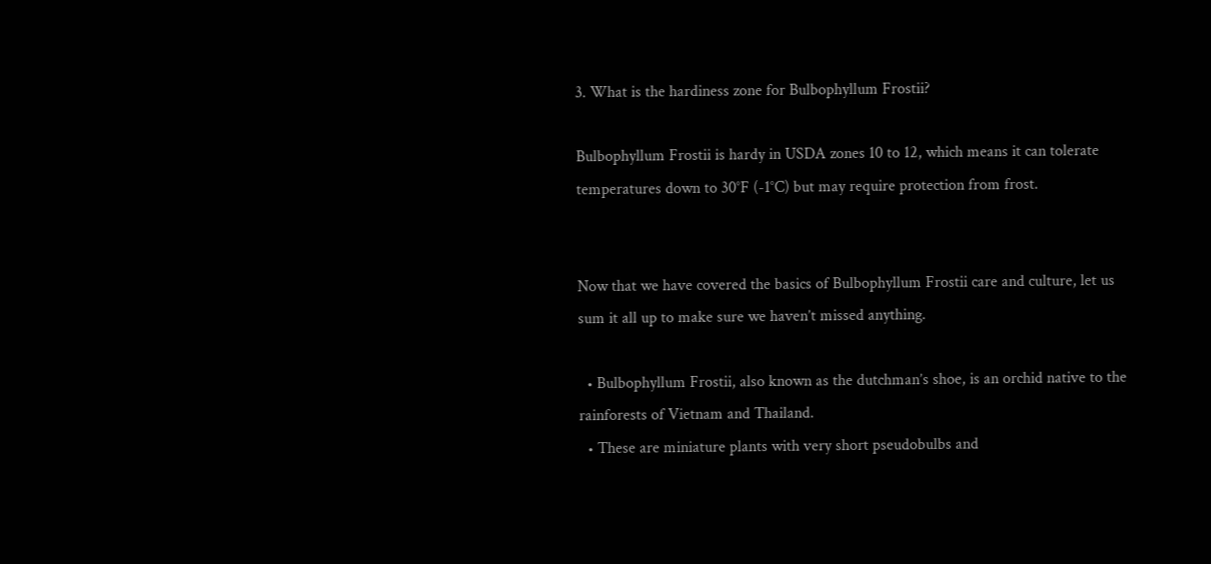3. What is the hardiness zone for Bulbophyllum Frostii?

Bulbophyllum Frostii is hardy in USDA zones 10 to 12, which means it can tolerate temperatures down to 30°F (-1°C) but may require protection from frost.


Now that we have covered the basics of Bulbophyllum Frostii care and culture, let us sum it all up to make sure we haven’t missed anything.

  • Bulbophyllum Frostii, also known as the dutchman’s shoe, is an orchid native to the rainforests of Vietnam and Thailand.
  • These are miniature plants with very short pseudobulbs and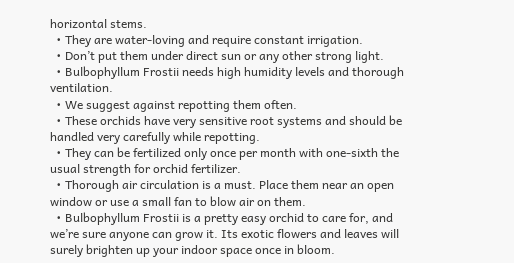horizontal stems.
  • They are water-loving and require constant irrigation.
  • Don’t put them under direct sun or any other strong light.
  • Bulbophyllum Frostii needs high humidity levels and thorough ventilation.
  • We suggest against repotting them often.
  • These orchids have very sensitive root systems and should be handled very carefully while repotting.
  • They can be fertilized only once per month with one-sixth the usual strength for orchid fertilizer.
  • Thorough air circulation is a must. Place them near an open window or use a small fan to blow air on them.
  • Bulbophyllum Frostii is a pretty easy orchid to care for, and we’re sure anyone can grow it. Its exotic flowers and leaves will surely brighten up your indoor space once in bloom.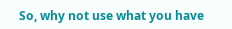So, why not use what you have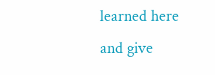learned here and give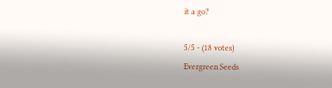it a go?

5/5 - (18 votes)
Evergreen Seeds